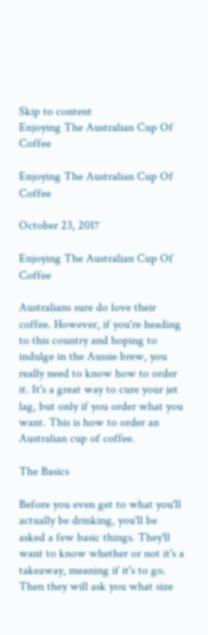Skip to content
Enjoying The Australian Cup Of Coffee

Enjoying The Australian Cup Of Coffee

October 23, 2017

Enjoying The Australian Cup Of Coffee

Australians sure do love their coffee. However, if you're heading to this country and hoping to indulge in the Aussie brew, you really need to know how to order it. It's a great way to cure your jet lag, but only if you order what you want. This is how to order an Australian cup of coffee.

The Basics

Before you even get to what you'll actually be drinking, you'll be asked a few basic things. They'll want to know whether or not it's a takeaway, meaning if it's to go. Then they will ask you what size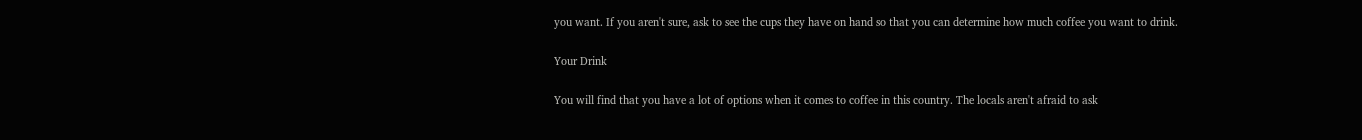you want. If you aren't sure, ask to see the cups they have on hand so that you can determine how much coffee you want to drink.

Your Drink

You will find that you have a lot of options when it comes to coffee in this country. The locals aren't afraid to ask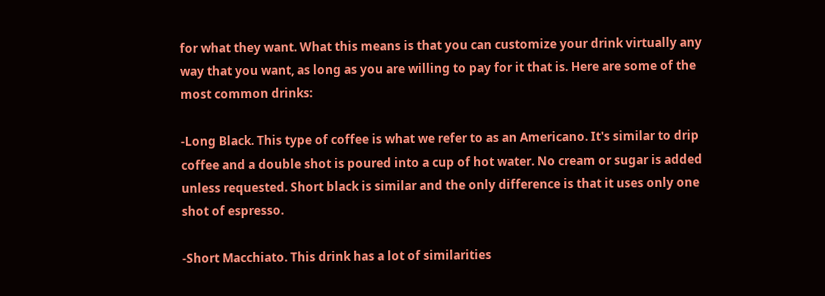for what they want. What this means is that you can customize your drink virtually any way that you want, as long as you are willing to pay for it that is. Here are some of the most common drinks:

-Long Black. This type of coffee is what we refer to as an Americano. It's similar to drip coffee and a double shot is poured into a cup of hot water. No cream or sugar is added unless requested. Short black is similar and the only difference is that it uses only one shot of espresso.

-Short Macchiato. This drink has a lot of similarities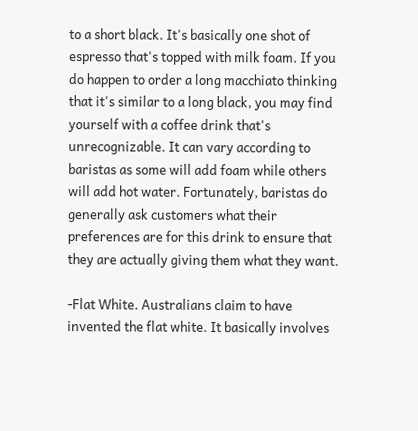to a short black. It's basically one shot of espresso that's topped with milk foam. If you do happen to order a long macchiato thinking that it's similar to a long black, you may find yourself with a coffee drink that's unrecognizable. It can vary according to baristas as some will add foam while others will add hot water. Fortunately, baristas do generally ask customers what their preferences are for this drink to ensure that they are actually giving them what they want.

-Flat White. Australians claim to have invented the flat white. It basically involves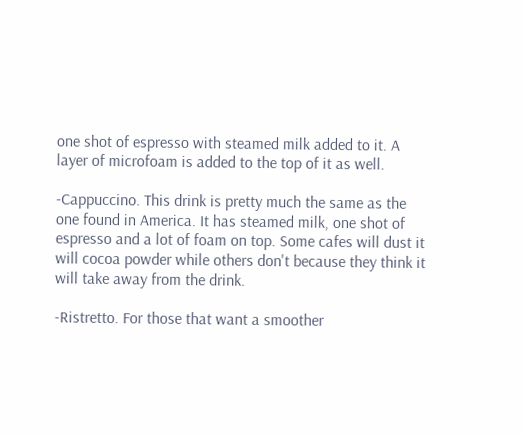one shot of espresso with steamed milk added to it. A layer of microfoam is added to the top of it as well.

-Cappuccino. This drink is pretty much the same as the one found in America. It has steamed milk, one shot of espresso and a lot of foam on top. Some cafes will dust it will cocoa powder while others don't because they think it will take away from the drink.

-Ristretto. For those that want a smoother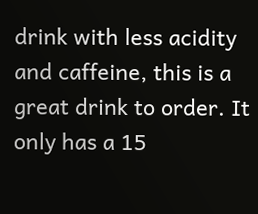drink with less acidity and caffeine, this is a great drink to order. It only has a 15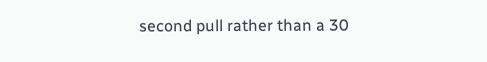second pull rather than a 30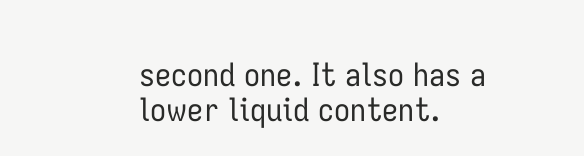second one. It also has a lower liquid content.